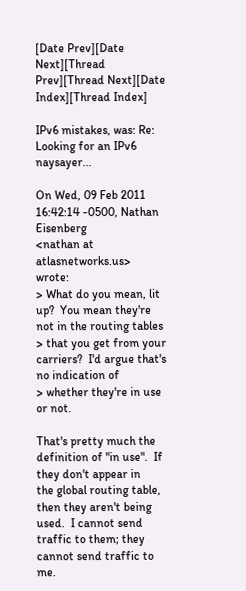[Date Prev][Date Next][Thread Prev][Thread Next][Date Index][Thread Index]

IPv6 mistakes, was: Re: Looking for an IPv6 naysayer...

On Wed, 09 Feb 2011 16:42:14 -0500, Nathan Eisenberg
<nathan at atlasnetworks.us> wrote:
> What do you mean, lit up?  You mean they're not in the routing tables
> that you get from your carriers?  I'd argue that's no indication of
> whether they're in use or not.

That's pretty much the definition of "in use".  If they don't appear in
the global routing table, then they aren't being used.  I cannot send
traffic to them; they cannot send traffic to me.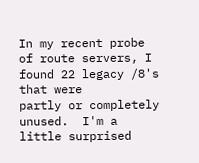In my recent probe of route servers, I found 22 legacy /8's that were
partly or completely unused.  I'm a little surprised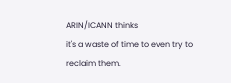ARIN/ICANN thinks
it's a waste of time to even try to reclaim them.